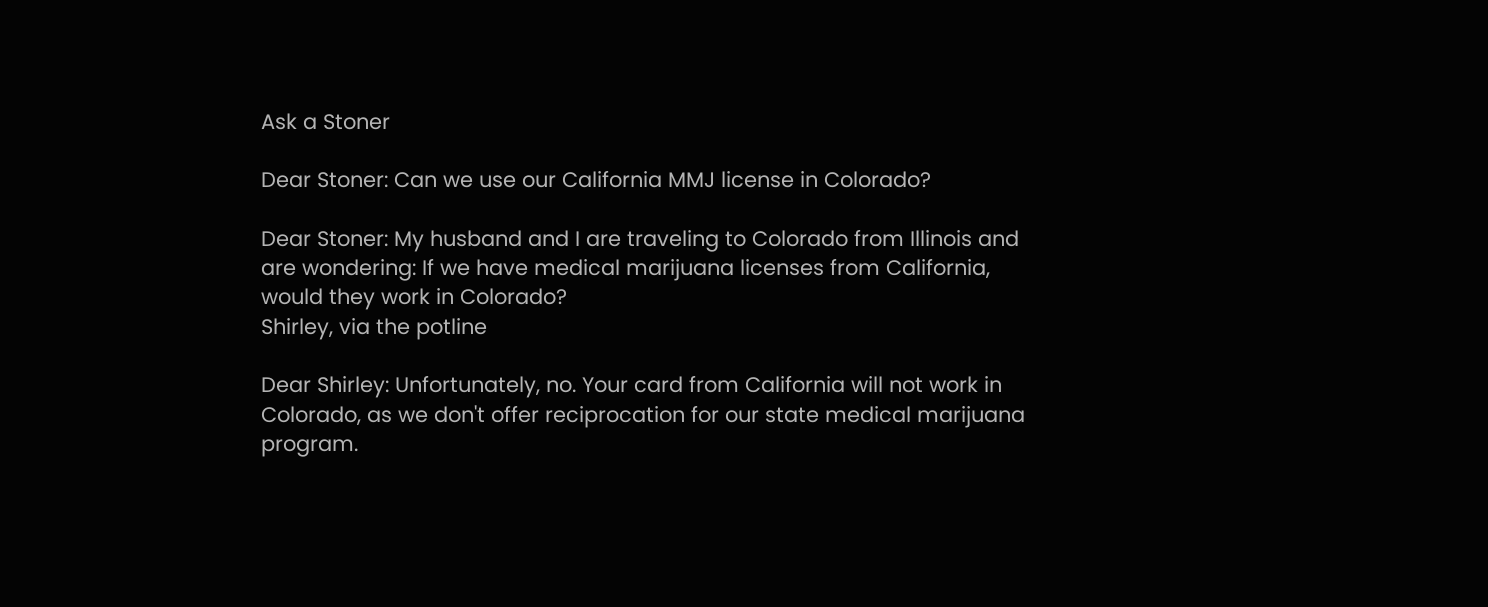Ask a Stoner

Dear Stoner: Can we use our California MMJ license in Colorado?

Dear Stoner: My husband and I are traveling to Colorado from Illinois and are wondering: If we have medical marijuana licenses from California, would they work in Colorado?
Shirley, via the potline

Dear Shirley: Unfortunately, no. Your card from California will not work in Colorado, as we don't offer reciprocation for our state medical marijuana program.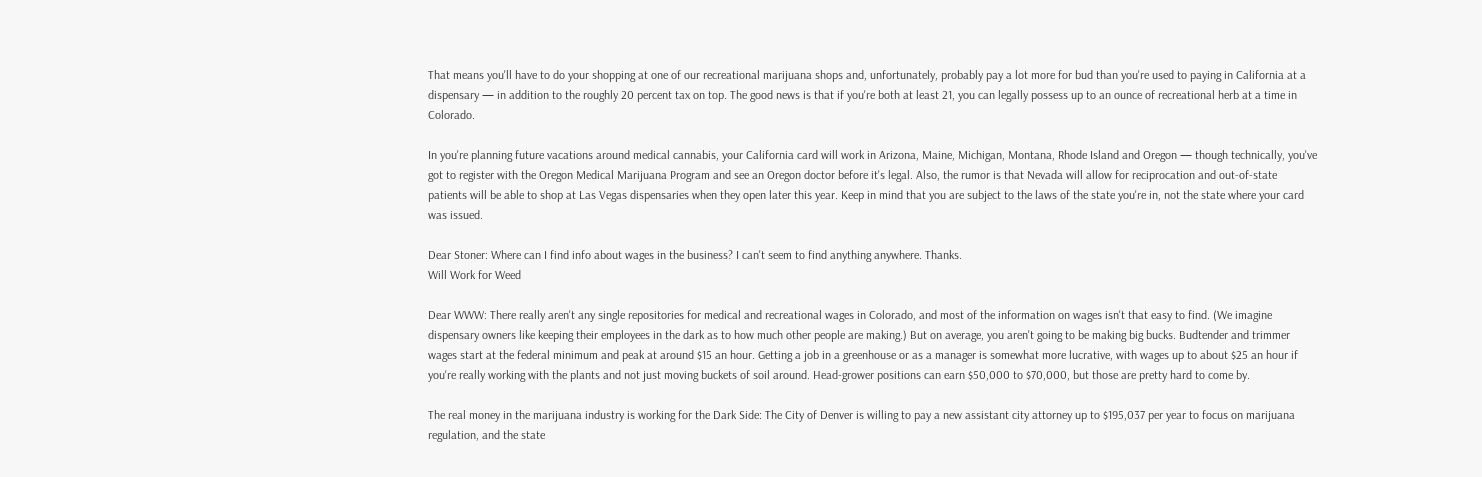That means you'll have to do your shopping at one of our recreational marijuana shops and, unfortunately, probably pay a lot more for bud than you're used to paying in California at a dispensary — in addition to the roughly 20 percent tax on top. The good news is that if you're both at least 21, you can legally possess up to an ounce of recreational herb at a time in Colorado.

In you're planning future vacations around medical cannabis, your California card will work in Arizona, Maine, Michigan, Montana, Rhode Island and Oregon — though technically, you've got to register with the Oregon Medical Marijuana Program and see an Oregon doctor before it's legal. Also, the rumor is that Nevada will allow for reciprocation and out-of-state patients will be able to shop at Las Vegas dispensaries when they open later this year. Keep in mind that you are subject to the laws of the state you're in, not the state where your card was issued.

Dear Stoner: Where can I find info about wages in the business? I can't seem to find anything anywhere. Thanks.
Will Work for Weed

Dear WWW: There really aren't any single repositories for medical and recreational wages in Colorado, and most of the information on wages isn't that easy to find. (We imagine dispensary owners like keeping their employees in the dark as to how much other people are making.) But on average, you aren't going to be making big bucks. Budtender and trimmer wages start at the federal minimum and peak at around $15 an hour. Getting a job in a greenhouse or as a manager is somewhat more lucrative, with wages up to about $25 an hour if you're really working with the plants and not just moving buckets of soil around. Head-grower positions can earn $50,000 to $70,000, but those are pretty hard to come by.

The real money in the marijuana industry is working for the Dark Side: The City of Denver is willing to pay a new assistant city attorney up to $195,037 per year to focus on marijuana regulation, and the state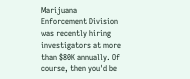Marijuana Enforcement Division was recently hiring investigators at more than $80K annually. Of course, then you'd be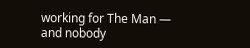working for The Man — and nobody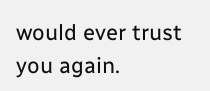would ever trust you again.